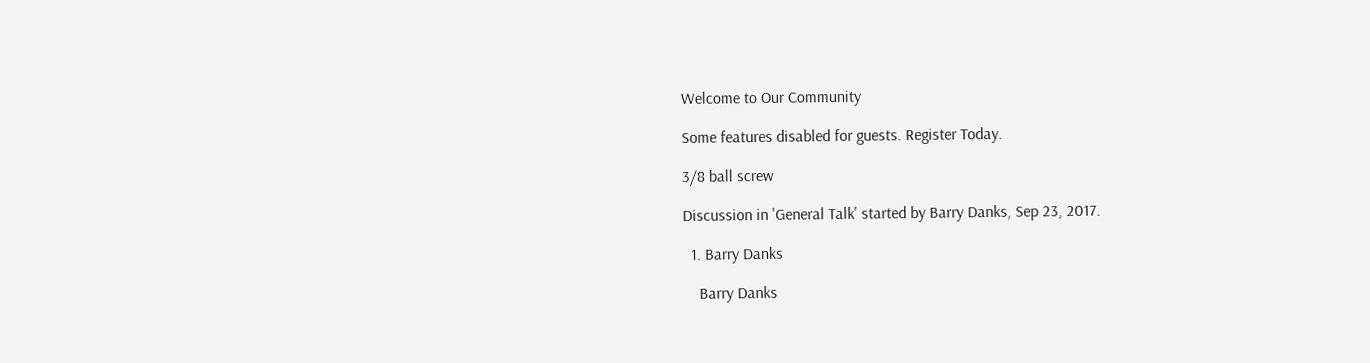Welcome to Our Community

Some features disabled for guests. Register Today.

3/8 ball screw

Discussion in 'General Talk' started by Barry Danks, Sep 23, 2017.

  1. Barry Danks

    Barry Danks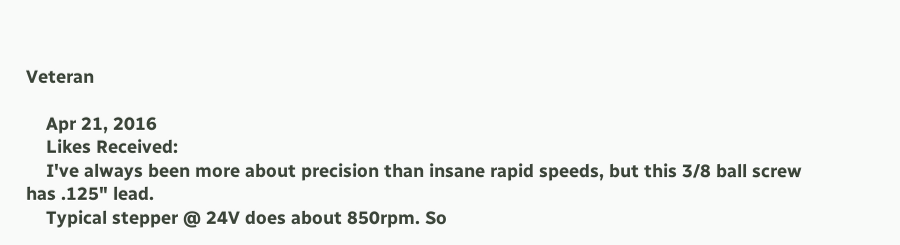Veteran

    Apr 21, 2016
    Likes Received:
    I've always been more about precision than insane rapid speeds, but this 3/8 ball screw has .125" lead.
    Typical stepper @ 24V does about 850rpm. So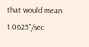that would mean 1.0625"/sec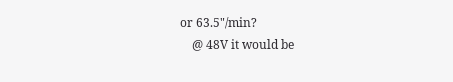or 63.5"/min?
    @ 48V it would be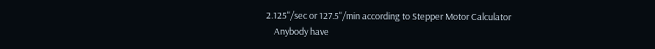2.125"/sec or 127.5"/min according to Stepper Motor Calculator
    Anybody have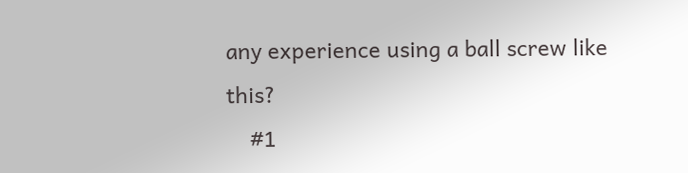any experience using a ball screw like this?
    #1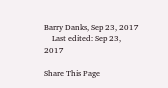Barry Danks, Sep 23, 2017
    Last edited: Sep 23, 2017

Share This Page